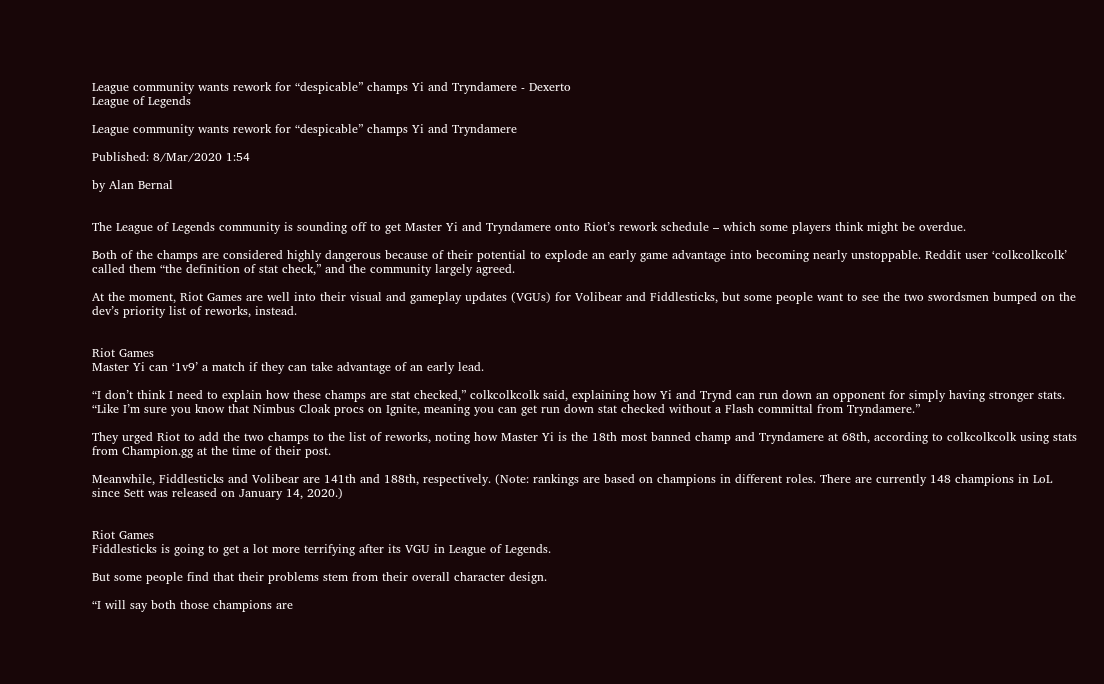League community wants rework for “despicable” champs Yi and Tryndamere - Dexerto
League of Legends

League community wants rework for “despicable” champs Yi and Tryndamere

Published: 8/Mar/2020 1:54

by Alan Bernal


The League of Legends community is sounding off to get Master Yi and Tryndamere onto Riot’s rework schedule – which some players think might be overdue.

Both of the champs are considered highly dangerous because of their potential to explode an early game advantage into becoming nearly unstoppable. Reddit user ‘colkcolkcolk’ called them “the definition of stat check,” and the community largely agreed.

At the moment, Riot Games are well into their visual and gameplay updates (VGUs) for Volibear and Fiddlesticks, but some people want to see the two swordsmen bumped on the dev’s priority list of reworks, instead.


Riot Games
Master Yi can ‘1v9’ a match if they can take advantage of an early lead.

“I don’t think I need to explain how these champs are stat checked,” colkcolkcolk said, explaining how Yi and Trynd can run down an opponent for simply having stronger stats. “Like I’m sure you know that Nimbus Cloak procs on Ignite, meaning you can get run down stat checked without a Flash committal from Tryndamere.”

They urged Riot to add the two champs to the list of reworks, noting how Master Yi is the 18th most banned champ and Tryndamere at 68th, according to colkcolkcolk using stats from Champion.gg at the time of their post.

Meanwhile, Fiddlesticks and Volibear are 141th and 188th, respectively. (Note: rankings are based on champions in different roles. There are currently 148 champions in LoL since Sett was released on January 14, 2020.)


Riot Games
Fiddlesticks is going to get a lot more terrifying after its VGU in League of Legends.

But some people find that their problems stem from their overall character design.

“I will say both those champions are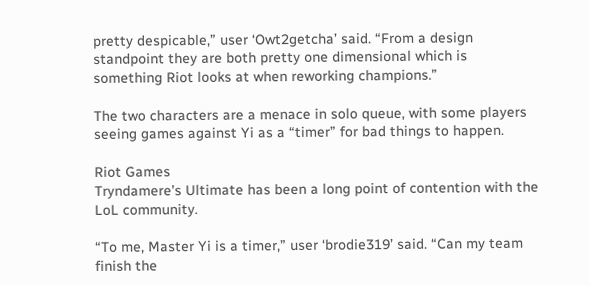pretty despicable,” user ‘Owt2getcha’ said. “From a design standpoint they are both pretty one dimensional which is something Riot looks at when reworking champions.”

The two characters are a menace in solo queue, with some players seeing games against Yi as a “timer” for bad things to happen.

Riot Games
Tryndamere’s Ultimate has been a long point of contention with the LoL community.

“To me, Master Yi is a timer,” user ‘brodie319’ said. “Can my team finish the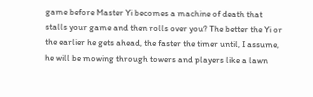game before Master Yi becomes a machine of death that stalls your game and then rolls over you? The better the Yi or the earlier he gets ahead, the faster the timer until, I assume, he will be mowing through towers and players like a lawn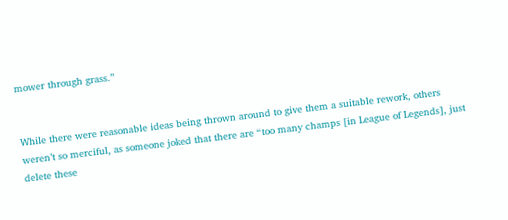mower through grass.”


While there were reasonable ideas being thrown around to give them a suitable rework, others weren’t so merciful, as someone joked that there are “too many champs [in League of Legends], just delete these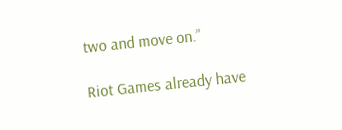two and move on.”

Riot Games already have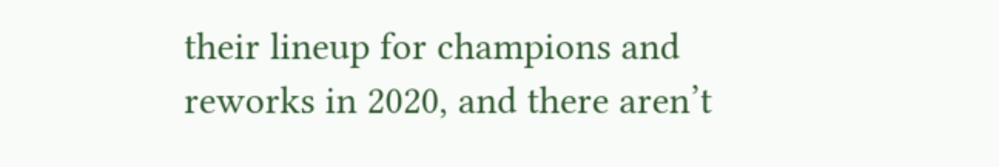their lineup for champions and reworks in 2020, and there aren’t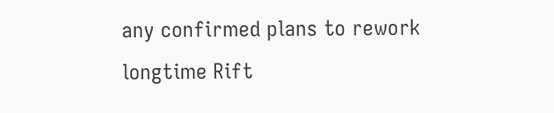any confirmed plans to rework longtime Rift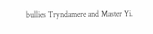bullies Tryndamere and Master Yi.